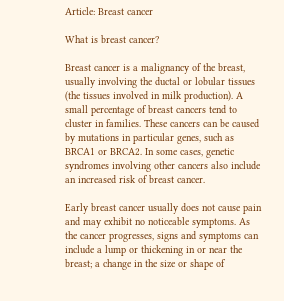Article: Breast cancer

What is breast cancer?

Breast cancer is a malignancy of the breast, usually involving the ductal or lobular tissues (the tissues involved in milk production). A small percentage of breast cancers tend to cluster in families. These cancers can be caused by mutations in particular genes, such as BRCA1 or BRCA2. In some cases, genetic syndromes involving other cancers also include an increased risk of breast cancer.

Early breast cancer usually does not cause pain and may exhibit no noticeable symptoms. As the cancer progresses, signs and symptoms can include a lump or thickening in or near the breast; a change in the size or shape of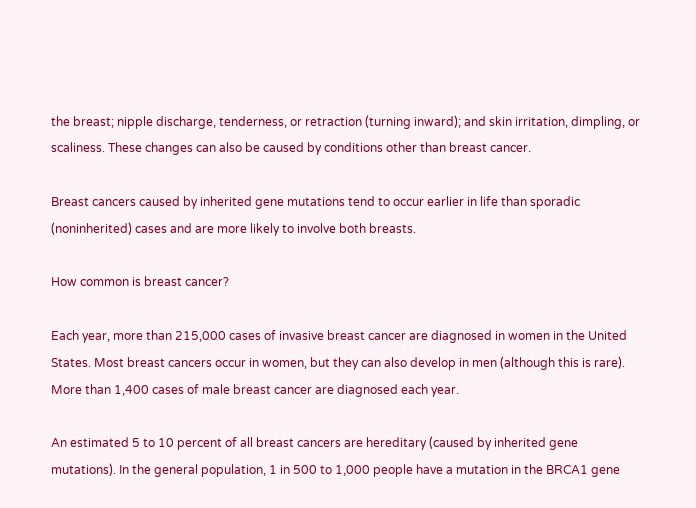the breast; nipple discharge, tenderness, or retraction (turning inward); and skin irritation, dimpling, or scaliness. These changes can also be caused by conditions other than breast cancer.

Breast cancers caused by inherited gene mutations tend to occur earlier in life than sporadic (noninherited) cases and are more likely to involve both breasts.

How common is breast cancer?

Each year, more than 215,000 cases of invasive breast cancer are diagnosed in women in the United States. Most breast cancers occur in women, but they can also develop in men (although this is rare). More than 1,400 cases of male breast cancer are diagnosed each year.

An estimated 5 to 10 percent of all breast cancers are hereditary (caused by inherited gene mutations). In the general population, 1 in 500 to 1,000 people have a mutation in the BRCA1 gene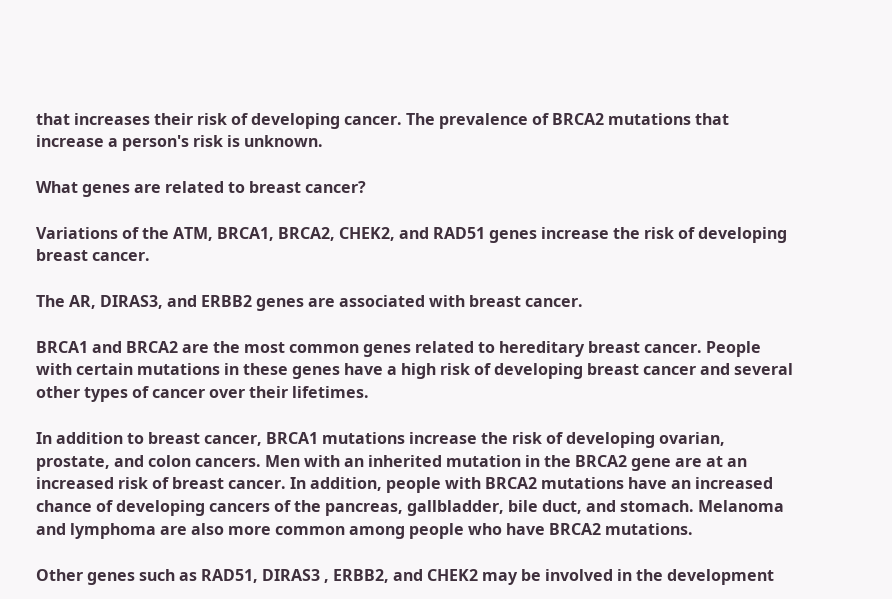that increases their risk of developing cancer. The prevalence of BRCA2 mutations that increase a person's risk is unknown.

What genes are related to breast cancer?

Variations of the ATM, BRCA1, BRCA2, CHEK2, and RAD51 genes increase the risk of developing breast cancer.

The AR, DIRAS3, and ERBB2 genes are associated with breast cancer.

BRCA1 and BRCA2 are the most common genes related to hereditary breast cancer. People with certain mutations in these genes have a high risk of developing breast cancer and several other types of cancer over their lifetimes.

In addition to breast cancer, BRCA1 mutations increase the risk of developing ovarian, prostate, and colon cancers. Men with an inherited mutation in the BRCA2 gene are at an increased risk of breast cancer. In addition, people with BRCA2 mutations have an increased chance of developing cancers of the pancreas, gallbladder, bile duct, and stomach. Melanoma and lymphoma are also more common among people who have BRCA2 mutations.

Other genes such as RAD51, DIRAS3 , ERBB2, and CHEK2 may be involved in the development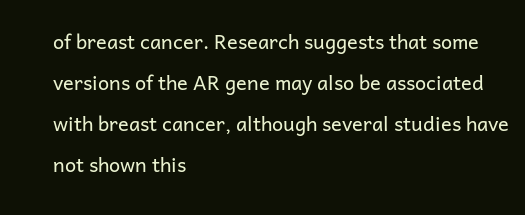of breast cancer. Research suggests that some versions of the AR gene may also be associated with breast cancer, although several studies have not shown this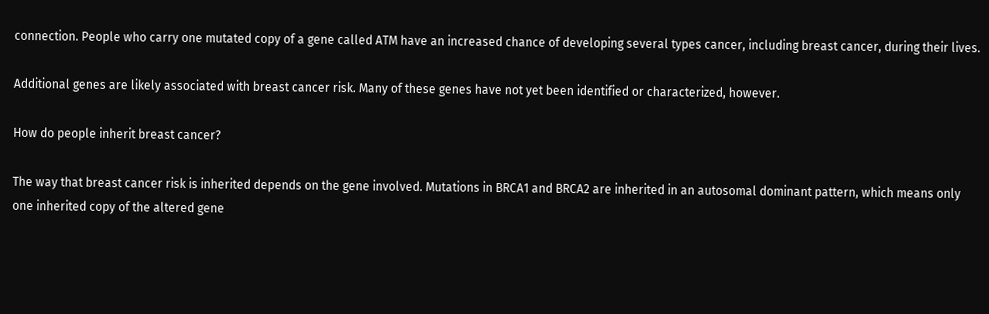connection. People who carry one mutated copy of a gene called ATM have an increased chance of developing several types cancer, including breast cancer, during their lives.

Additional genes are likely associated with breast cancer risk. Many of these genes have not yet been identified or characterized, however.

How do people inherit breast cancer?

The way that breast cancer risk is inherited depends on the gene involved. Mutations in BRCA1 and BRCA2 are inherited in an autosomal dominant pattern, which means only one inherited copy of the altered gene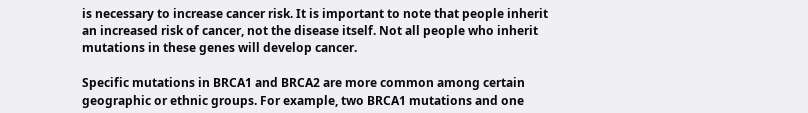is necessary to increase cancer risk. It is important to note that people inherit an increased risk of cancer, not the disease itself. Not all people who inherit mutations in these genes will develop cancer.

Specific mutations in BRCA1 and BRCA2 are more common among certain geographic or ethnic groups. For example, two BRCA1 mutations and one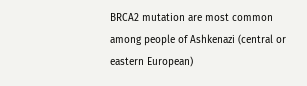BRCA2 mutation are most common among people of Ashkenazi (central or eastern European)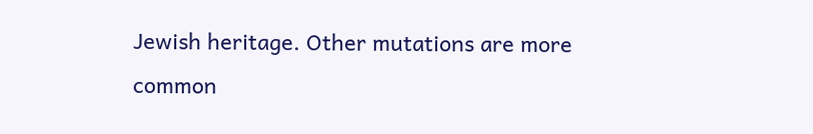Jewish heritage. Other mutations are more common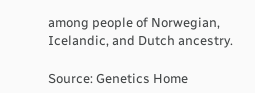among people of Norwegian, Icelandic, and Dutch ancestry.

Source: Genetics Home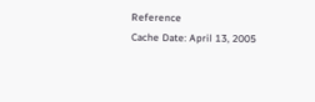Reference
Cache Date: April 13, 2005